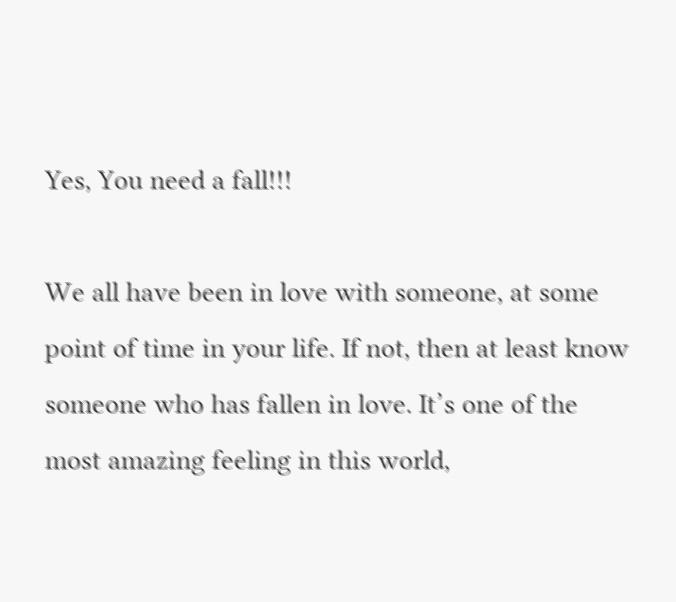Yes, You need a fall!!!

We all have been in love with someone, at some point of time in your life. If not, then at least know someone who has fallen in love. It’s one of the most amazing feeling in this world,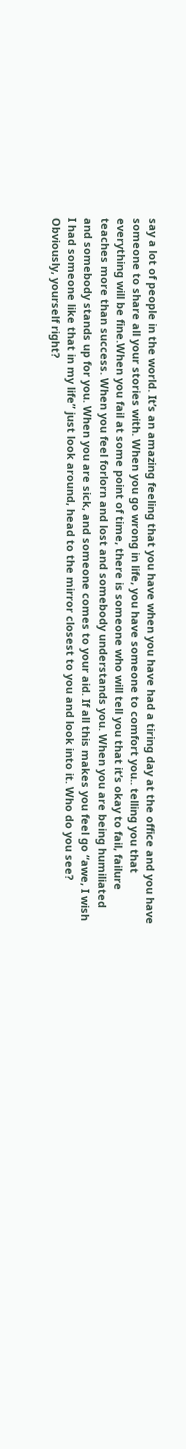say a lot of people in the world. It’s an amazing feeling that you have when you have had a tiring day at the office and you have someone to share all your stories with. When you go wrong in life, you have someone to comfort you.. telling you that everything will be fine.When you fail at some point of time, there is someone who will tell you that it’s okay to fail, failure teaches more than success. When you feel forlorn and lost and somebody understands you. When you are being humiliated and somebody stands up for you. When you are sick, and someone comes to your aid. If all this makes you feel go “awe, I wish I had someone like that in my life” just look around, head to the mirror closest to you and look into it. Who do you see? Obviously, yourself right?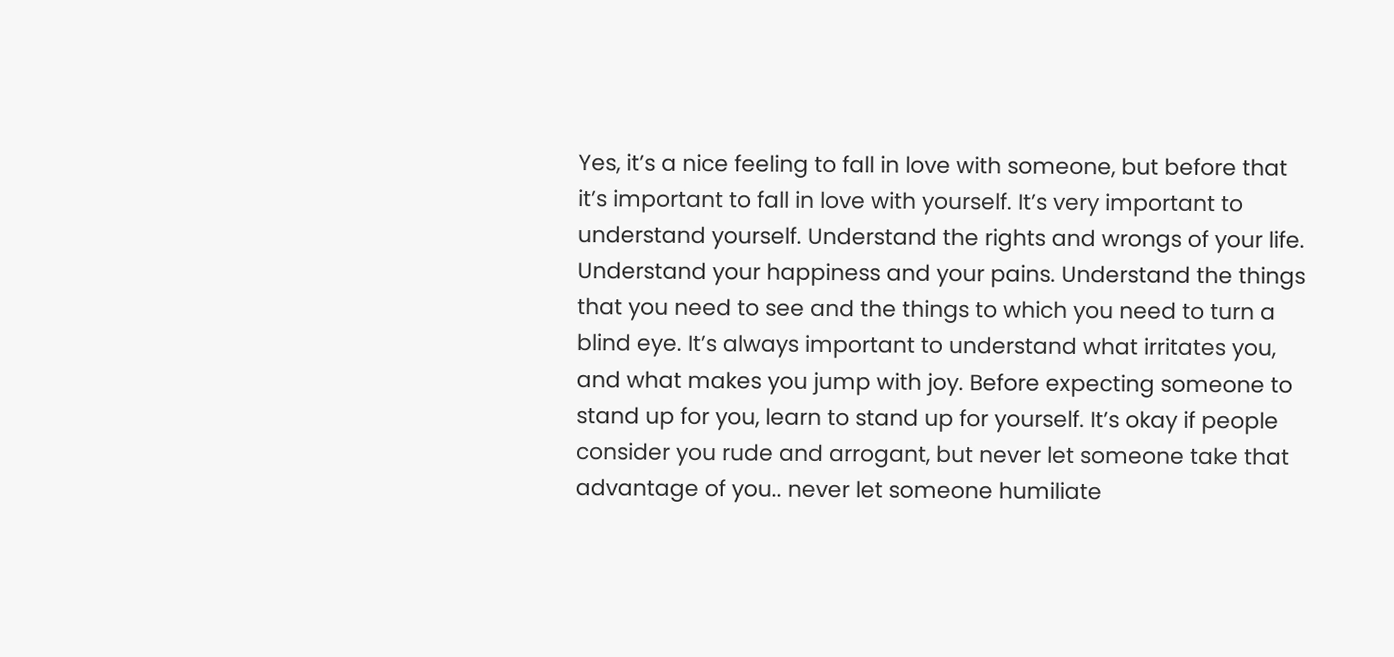Yes, it’s a nice feeling to fall in love with someone, but before that it’s important to fall in love with yourself. It’s very important to understand yourself. Understand the rights and wrongs of your life. Understand your happiness and your pains. Understand the things that you need to see and the things to which you need to turn a blind eye. It’s always important to understand what irritates you, and what makes you jump with joy. Before expecting someone to stand up for you, learn to stand up for yourself. It’s okay if people consider you rude and arrogant, but never let someone take that advantage of you.. never let someone humiliate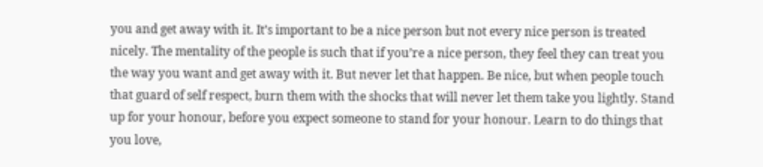you and get away with it. It’s important to be a nice person but not every nice person is treated nicely. The mentality of the people is such that if you’re a nice person, they feel they can treat you the way you want and get away with it. But never let that happen. Be nice, but when people touch that guard of self respect, burn them with the shocks that will never let them take you lightly. Stand up for your honour, before you expect someone to stand for your honour. Learn to do things that you love,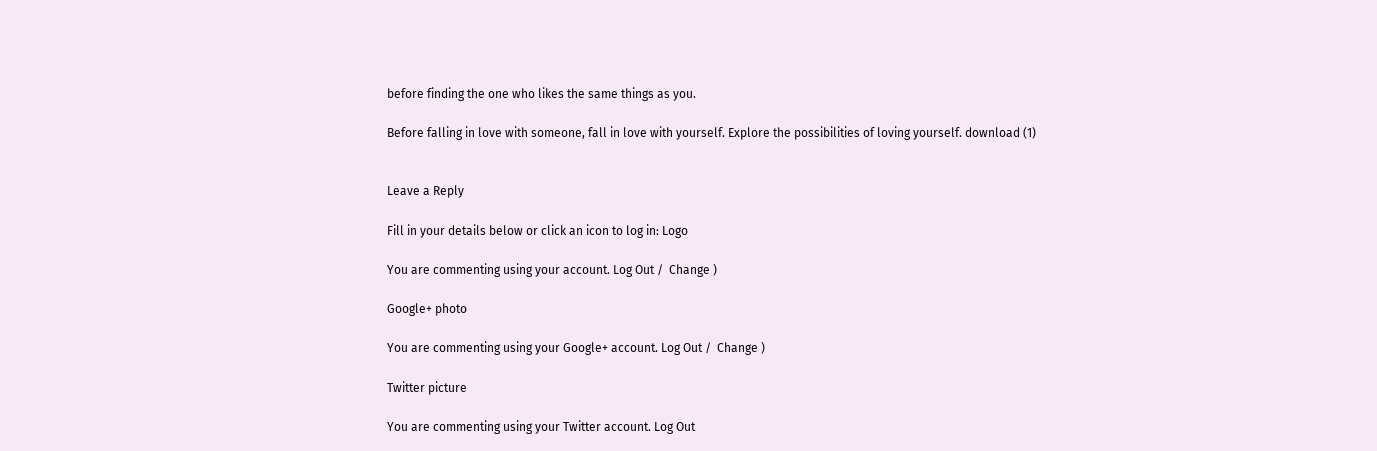before finding the one who likes the same things as you.

Before falling in love with someone, fall in love with yourself. Explore the possibilities of loving yourself. download (1)


Leave a Reply

Fill in your details below or click an icon to log in: Logo

You are commenting using your account. Log Out /  Change )

Google+ photo

You are commenting using your Google+ account. Log Out /  Change )

Twitter picture

You are commenting using your Twitter account. Log Out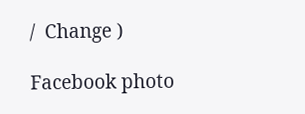/  Change )

Facebook photo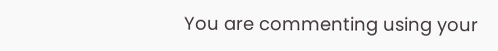You are commenting using your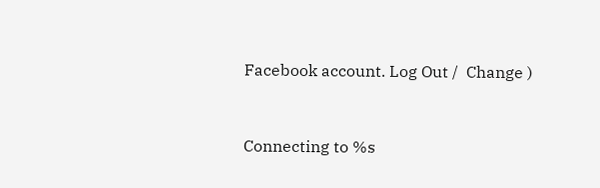Facebook account. Log Out /  Change )


Connecting to %s